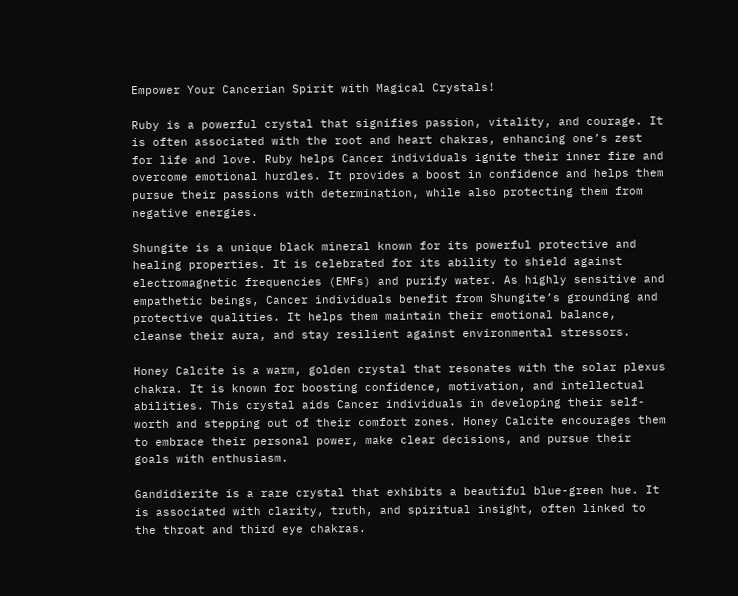Empower Your Cancerian Spirit with Magical Crystals!

Ruby is a powerful crystal that signifies passion, vitality, and courage. It is often associated with the root and heart chakras, enhancing one’s zest for life and love. Ruby helps Cancer individuals ignite their inner fire and overcome emotional hurdles. It provides a boost in confidence and helps them pursue their passions with determination, while also protecting them from negative energies.

Shungite is a unique black mineral known for its powerful protective and healing properties. It is celebrated for its ability to shield against electromagnetic frequencies (EMFs) and purify water. As highly sensitive and empathetic beings, Cancer individuals benefit from Shungite’s grounding and protective qualities. It helps them maintain their emotional balance, cleanse their aura, and stay resilient against environmental stressors.

Honey Calcite is a warm, golden crystal that resonates with the solar plexus chakra. It is known for boosting confidence, motivation, and intellectual abilities. This crystal aids Cancer individuals in developing their self-worth and stepping out of their comfort zones. Honey Calcite encourages them to embrace their personal power, make clear decisions, and pursue their goals with enthusiasm.

Gandidierite is a rare crystal that exhibits a beautiful blue-green hue. It is associated with clarity, truth, and spiritual insight, often linked to the throat and third eye chakras.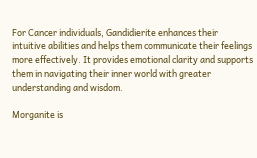For Cancer individuals, Gandidierite enhances their intuitive abilities and helps them communicate their feelings more effectively. It provides emotional clarity and supports them in navigating their inner world with greater understanding and wisdom.

Morganite is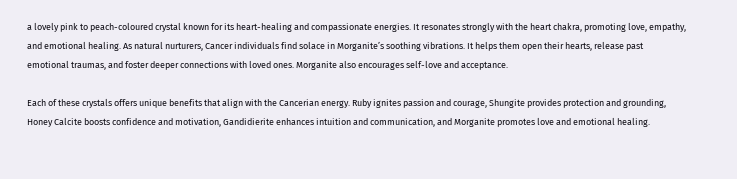a lovely pink to peach-coloured crystal known for its heart-healing and compassionate energies. It resonates strongly with the heart chakra, promoting love, empathy, and emotional healing. As natural nurturers, Cancer individuals find solace in Morganite’s soothing vibrations. It helps them open their hearts, release past emotional traumas, and foster deeper connections with loved ones. Morganite also encourages self-love and acceptance.

Each of these crystals offers unique benefits that align with the Cancerian energy. Ruby ignites passion and courage, Shungite provides protection and grounding, Honey Calcite boosts confidence and motivation, Gandidierite enhances intuition and communication, and Morganite promotes love and emotional healing.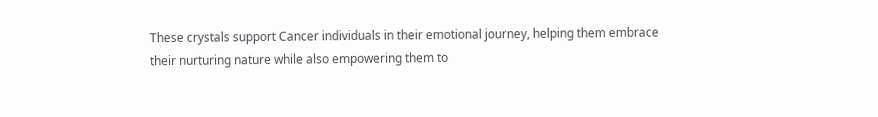These crystals support Cancer individuals in their emotional journey, helping them embrace their nurturing nature while also empowering them to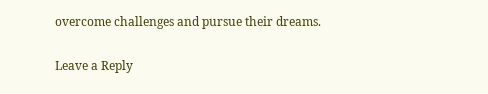overcome challenges and pursue their dreams.

Leave a Reply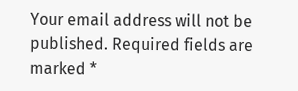Your email address will not be published. Required fields are marked *